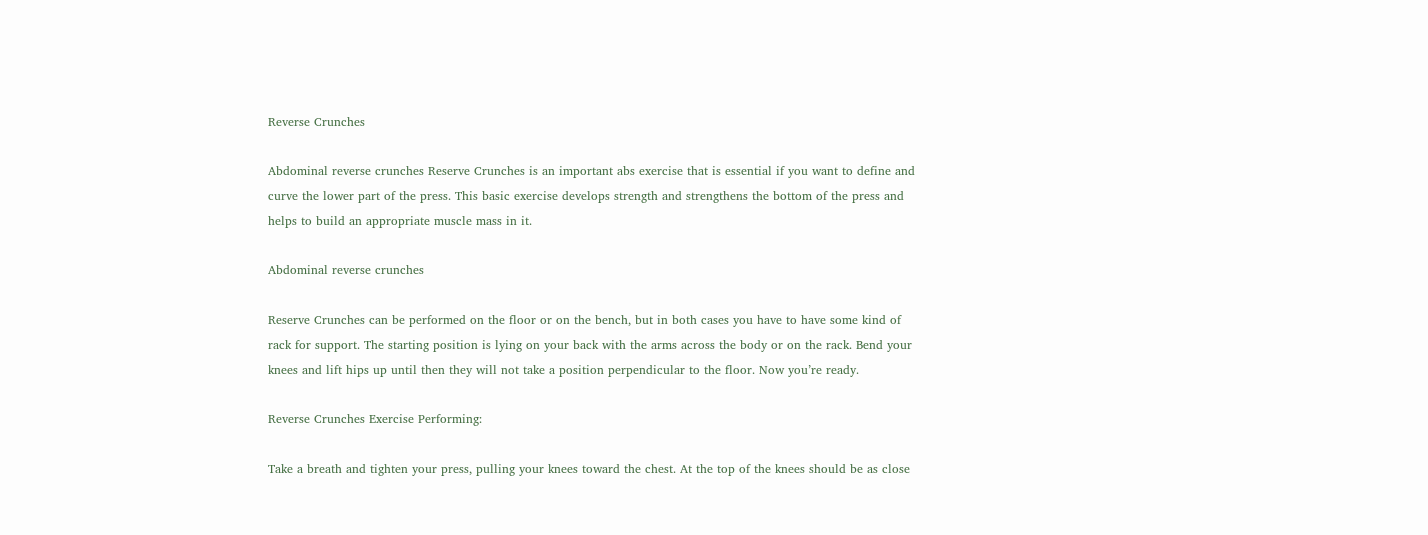Reverse Crunches

Abdominal reverse crunches Reserve Crunches is an important abs exercise that is essential if you want to define and curve the lower part of the press. This basic exercise develops strength and strengthens the bottom of the press and helps to build an appropriate muscle mass in it.

Abdominal reverse crunches

Reserve Crunches can be performed on the floor or on the bench, but in both cases you have to have some kind of rack for support. The starting position is lying on your back with the arms across the body or on the rack. Bend your knees and lift hips up until then they will not take a position perpendicular to the floor. Now you’re ready.

Reverse Crunches Exercise Performing:

Take a breath and tighten your press, pulling your knees toward the chest. At the top of the knees should be as close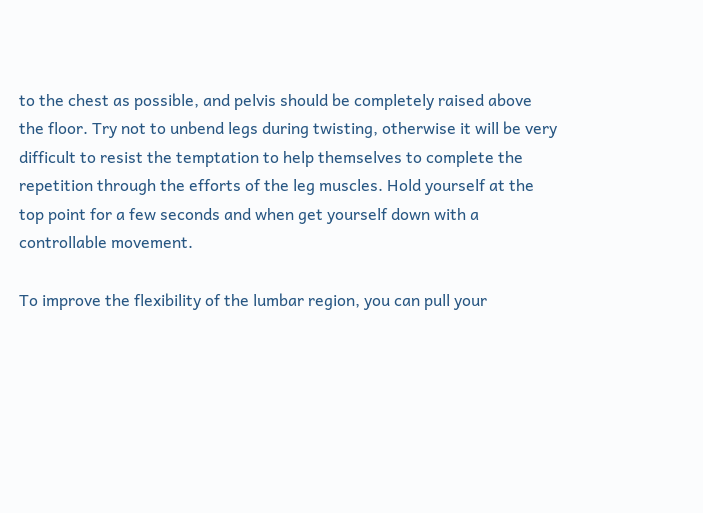to the chest as possible, and pelvis should be completely raised above the floor. Try not to unbend legs during twisting, otherwise it will be very difficult to resist the temptation to help themselves to complete the repetition through the efforts of the leg muscles. Hold yourself at the top point for a few seconds and when get yourself down with a controllable movement.

To improve the flexibility of the lumbar region, you can pull your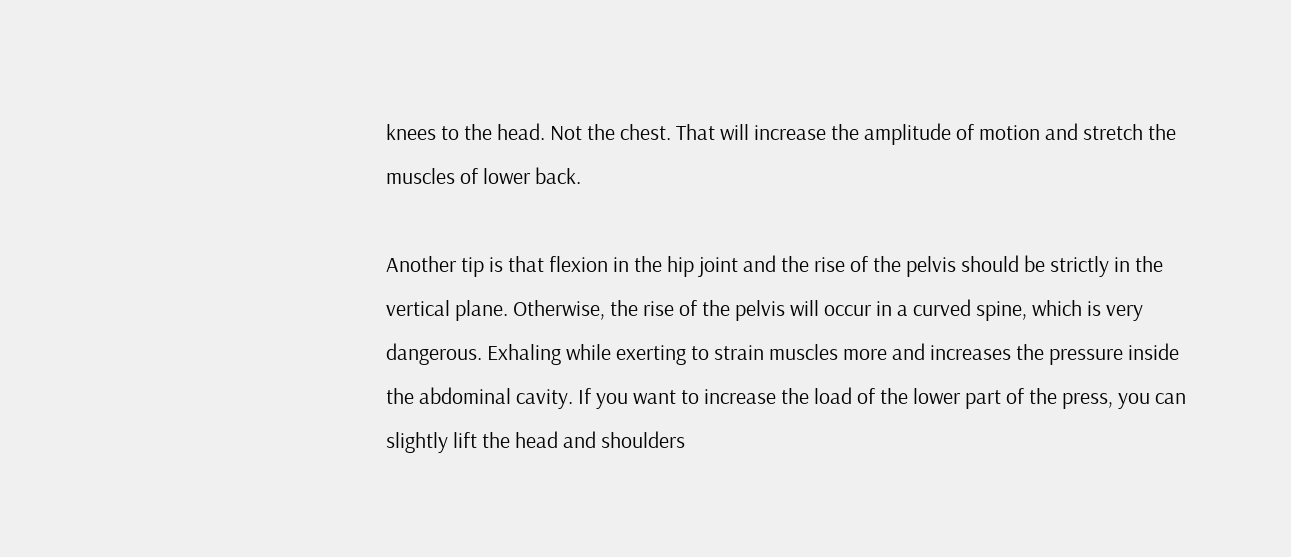knees to the head. Not the chest. That will increase the amplitude of motion and stretch the muscles of lower back.

Another tip is that flexion in the hip joint and the rise of the pelvis should be strictly in the vertical plane. Otherwise, the rise of the pelvis will occur in a curved spine, which is very dangerous. Exhaling while exerting to strain muscles more and increases the pressure inside the abdominal cavity. If you want to increase the load of the lower part of the press, you can slightly lift the head and shoulders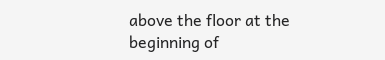above the floor at the beginning of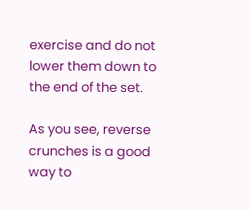exercise and do not lower them down to the end of the set.

As you see, reverse crunches is a good way to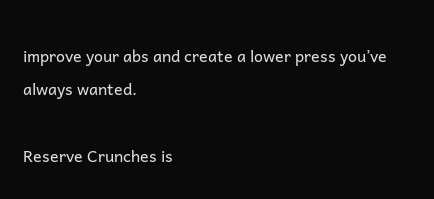improve your abs and create a lower press you’ve always wanted.

Reserve Crunches is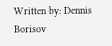Written by: Dennis Borisov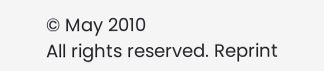© May 2010
All rights reserved. Reprint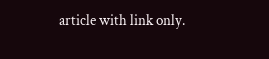article with link only.